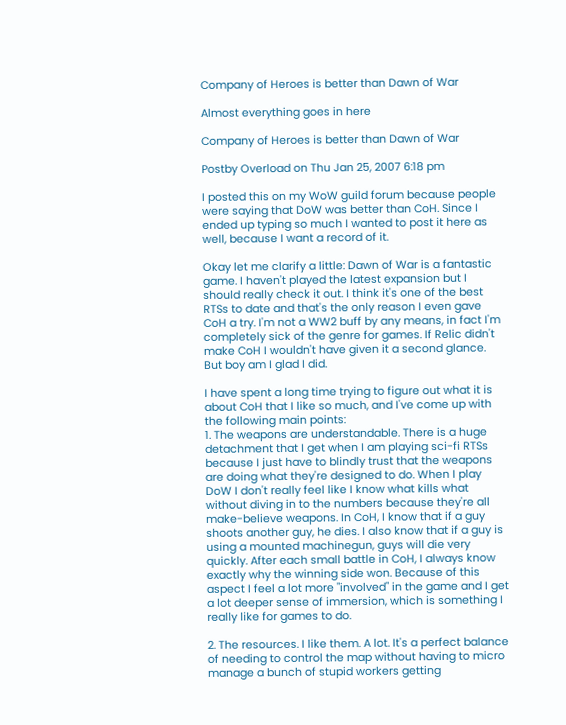Company of Heroes is better than Dawn of War

Almost everything goes in here

Company of Heroes is better than Dawn of War

Postby Overload on Thu Jan 25, 2007 6:18 pm

I posted this on my WoW guild forum because people were saying that DoW was better than CoH. Since I ended up typing so much I wanted to post it here as well, because I want a record of it.

Okay let me clarify a little: Dawn of War is a fantastic game. I haven't played the latest expansion but I should really check it out. I think it's one of the best RTSs to date and that's the only reason I even gave CoH a try. I'm not a WW2 buff by any means, in fact I'm completely sick of the genre for games. If Relic didn't make CoH I wouldn't have given it a second glance. But boy am I glad I did.

I have spent a long time trying to figure out what it is about CoH that I like so much, and I've come up with the following main points:
1. The weapons are understandable. There is a huge detachment that I get when I am playing sci-fi RTSs because I just have to blindly trust that the weapons are doing what they're designed to do. When I play DoW I don't really feel like I know what kills what without diving in to the numbers because they're all make-believe weapons. In CoH, I know that if a guy shoots another guy, he dies. I also know that if a guy is using a mounted machinegun, guys will die very quickly. After each small battle in CoH, I always know exactly why the winning side won. Because of this aspect I feel a lot more "involved" in the game and I get a lot deeper sense of immersion, which is something I really like for games to do.

2. The resources. I like them. A lot. It's a perfect balance of needing to control the map without having to micro manage a bunch of stupid workers getting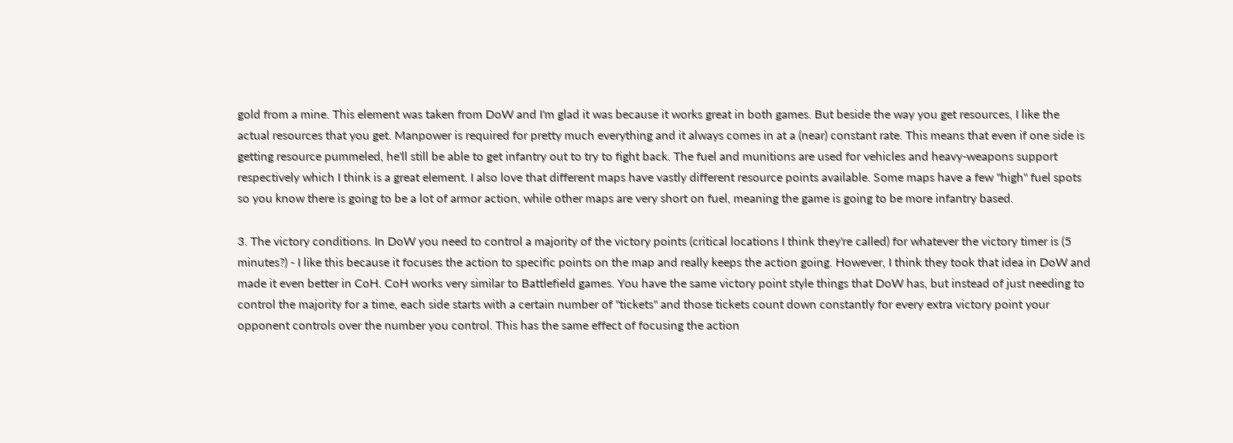gold from a mine. This element was taken from DoW and I'm glad it was because it works great in both games. But beside the way you get resources, I like the actual resources that you get. Manpower is required for pretty much everything and it always comes in at a (near) constant rate. This means that even if one side is getting resource pummeled, he'll still be able to get infantry out to try to fight back. The fuel and munitions are used for vehicles and heavy-weapons support respectively which I think is a great element. I also love that different maps have vastly different resource points available. Some maps have a few "high" fuel spots so you know there is going to be a lot of armor action, while other maps are very short on fuel, meaning the game is going to be more infantry based.

3. The victory conditions. In DoW you need to control a majority of the victory points (critical locations I think they're called) for whatever the victory timer is (5 minutes?) - I like this because it focuses the action to specific points on the map and really keeps the action going. However, I think they took that idea in DoW and made it even better in CoH. CoH works very similar to Battlefield games. You have the same victory point style things that DoW has, but instead of just needing to control the majority for a time, each side starts with a certain number of "tickets" and those tickets count down constantly for every extra victory point your opponent controls over the number you control. This has the same effect of focusing the action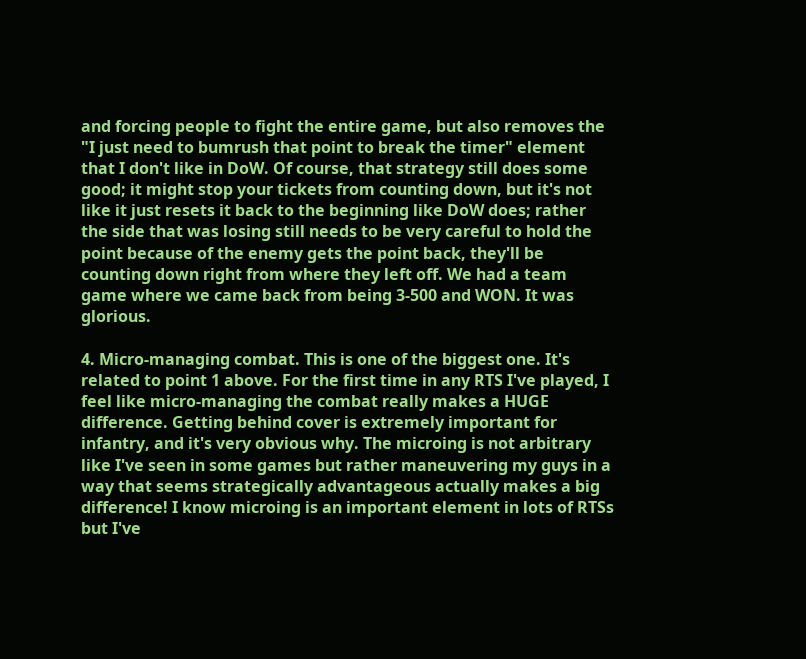and forcing people to fight the entire game, but also removes the "I just need to bumrush that point to break the timer" element that I don't like in DoW. Of course, that strategy still does some good; it might stop your tickets from counting down, but it's not like it just resets it back to the beginning like DoW does; rather the side that was losing still needs to be very careful to hold the point because of the enemy gets the point back, they'll be counting down right from where they left off. We had a team game where we came back from being 3-500 and WON. It was glorious.

4. Micro-managing combat. This is one of the biggest one. It's related to point 1 above. For the first time in any RTS I've played, I feel like micro-managing the combat really makes a HUGE difference. Getting behind cover is extremely important for infantry, and it's very obvious why. The microing is not arbitrary like I've seen in some games but rather maneuvering my guys in a way that seems strategically advantageous actually makes a big difference! I know microing is an important element in lots of RTSs but I've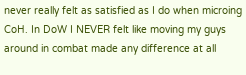never really felt as satisfied as I do when microing CoH. In DoW I NEVER felt like moving my guys around in combat made any difference at all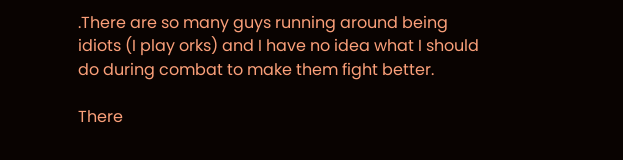.There are so many guys running around being idiots (I play orks) and I have no idea what I should do during combat to make them fight better.

There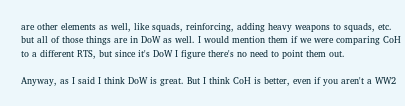are other elements as well, like squads, reinforcing, adding heavy weapons to squads, etc. but all of those things are in DoW as well. I would mention them if we were comparing CoH to a different RTS, but since it's DoW I figure there's no need to point them out.

Anyway, as I said I think DoW is great. But I think CoH is better, even if you aren't a WW2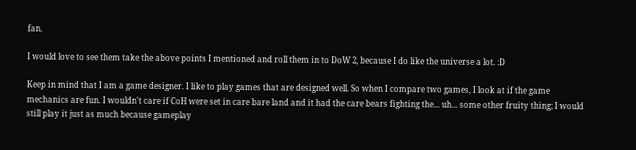fan.

I would love to see them take the above points I mentioned and roll them in to DoW 2, because I do like the universe a lot. :D

Keep in mind that I am a game designer. I like to play games that are designed well. So when I compare two games, I look at if the game mechanics are fun. I wouldn't care if CoH were set in care bare land and it had the care bears fighting the... uh... some other fruity thing; I would still play it just as much because gameplay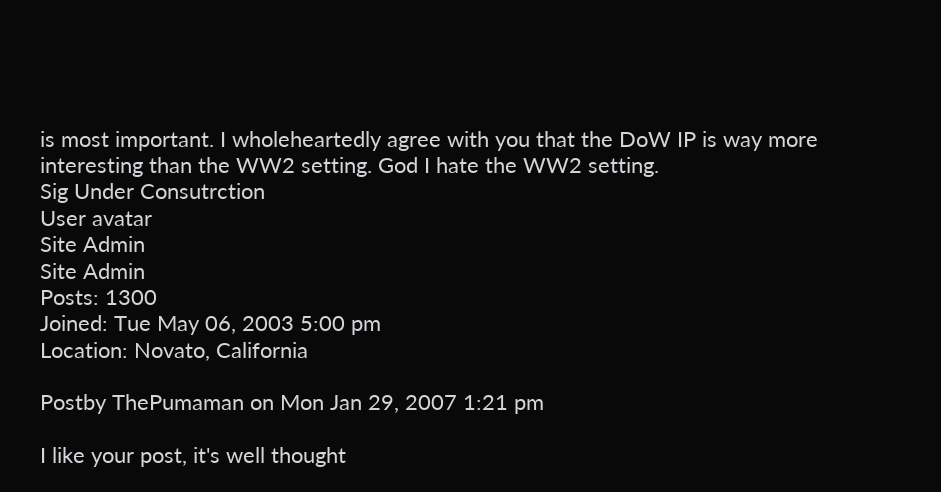is most important. I wholeheartedly agree with you that the DoW IP is way more interesting than the WW2 setting. God I hate the WW2 setting.
Sig Under Consutrction
User avatar
Site Admin
Site Admin
Posts: 1300
Joined: Tue May 06, 2003 5:00 pm
Location: Novato, California

Postby ThePumaman on Mon Jan 29, 2007 1:21 pm

I like your post, it's well thought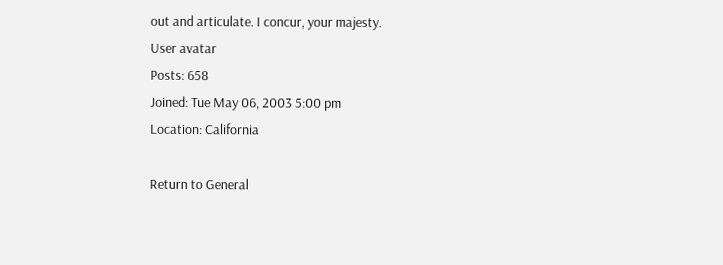out and articulate. I concur, your majesty.
User avatar
Posts: 658
Joined: Tue May 06, 2003 5:00 pm
Location: California

Return to General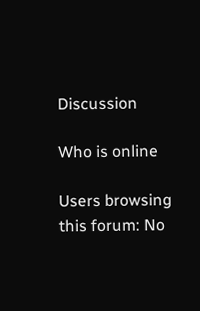Discussion

Who is online

Users browsing this forum: No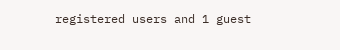registered users and 1 guest